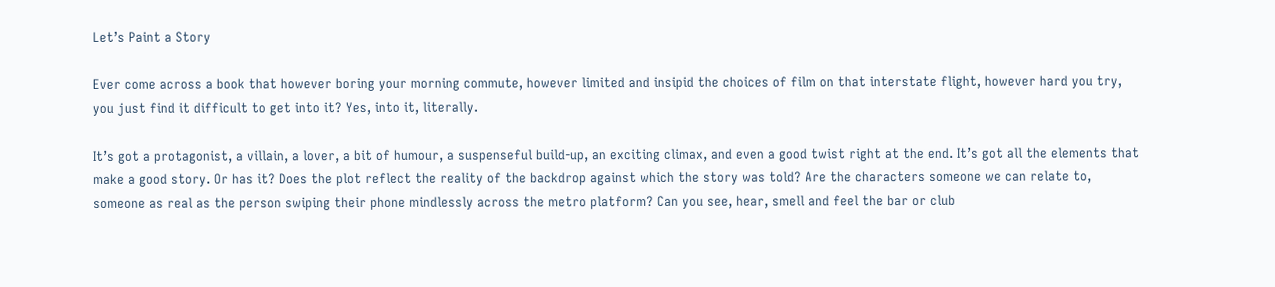Let’s Paint a Story

Ever come across a book that however boring your morning commute, however limited and insipid the choices of film on that interstate flight, however hard you try, you just find it difficult to get into it? Yes, into it, literally.

It’s got a protagonist, a villain, a lover, a bit of humour, a suspenseful build-up, an exciting climax, and even a good twist right at the end. It’s got all the elements that make a good story. Or has it? Does the plot reflect the reality of the backdrop against which the story was told? Are the characters someone we can relate to, someone as real as the person swiping their phone mindlessly across the metro platform? Can you see, hear, smell and feel the bar or club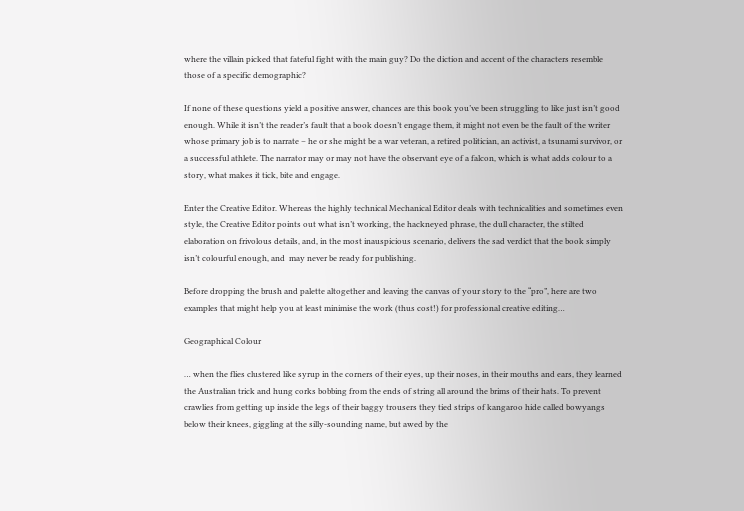where the villain picked that fateful fight with the main guy? Do the diction and accent of the characters resemble those of a specific demographic?

If none of these questions yield a positive answer, chances are this book you’ve been struggling to like just isn’t good enough. While it isn’t the reader’s fault that a book doesn’t engage them, it might not even be the fault of the writer whose primary job is to narrate – he or she might be a war veteran, a retired politician, an activist, a tsunami survivor, or a successful athlete. The narrator may or may not have the observant eye of a falcon, which is what adds colour to a story, what makes it tick, bite and engage.

Enter the Creative Editor. Whereas the highly technical Mechanical Editor deals with technicalities and sometimes even style, the Creative Editor points out what isn’t working, the hackneyed phrase, the dull character, the stilted elaboration on frivolous details, and, in the most inauspicious scenario, delivers the sad verdict that the book simply isn’t colourful enough, and  may never be ready for publishing.

Before dropping the brush and palette altogether and leaving the canvas of your story to the “pro”, here are two examples that might help you at least minimise the work (thus cost!) for professional creative editing…

Geographical Colour

… when the flies clustered like syrup in the corners of their eyes, up their noses, in their mouths and ears, they learned the Australian trick and hung corks bobbing from the ends of string all around the brims of their hats. To prevent crawlies from getting up inside the legs of their baggy trousers they tied strips of kangaroo hide called bowyangs below their knees, giggling at the silly-sounding name, but awed by the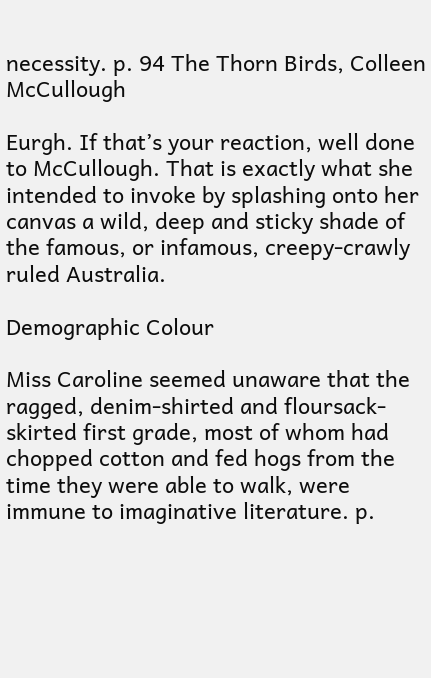necessity. p. 94 The Thorn Birds, Colleen McCullough

Eurgh. If that’s your reaction, well done to McCullough. That is exactly what she intended to invoke by splashing onto her canvas a wild, deep and sticky shade of the famous, or infamous, creepy-crawly ruled Australia.

Demographic Colour

Miss Caroline seemed unaware that the ragged, denim-shirted and floursack-skirted first grade, most of whom had chopped cotton and fed hogs from the time they were able to walk, were immune to imaginative literature. p.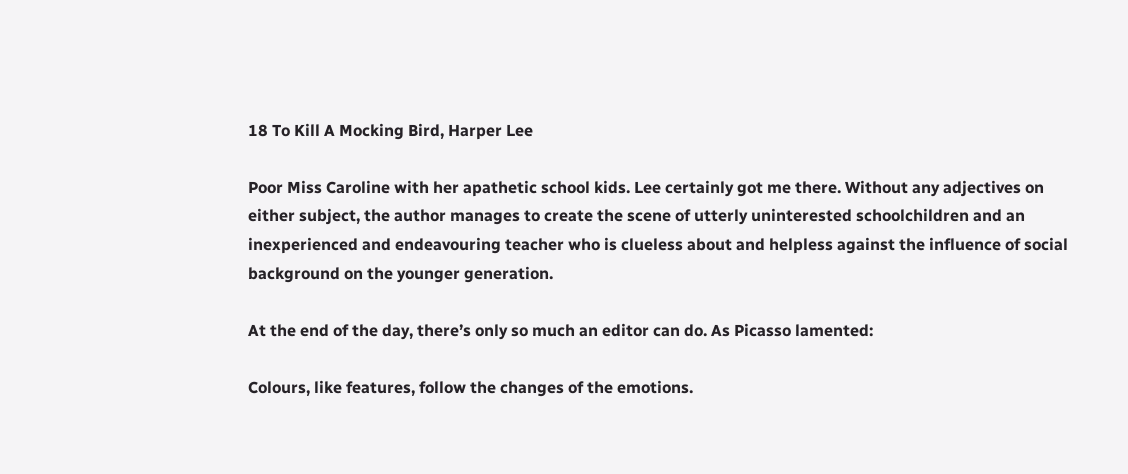18 To Kill A Mocking Bird, Harper Lee

Poor Miss Caroline with her apathetic school kids. Lee certainly got me there. Without any adjectives on either subject, the author manages to create the scene of utterly uninterested schoolchildren and an inexperienced and endeavouring teacher who is clueless about and helpless against the influence of social background on the younger generation.

At the end of the day, there’s only so much an editor can do. As Picasso lamented:

Colours, like features, follow the changes of the emotions.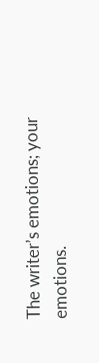The writer’s emotions; your emotions.